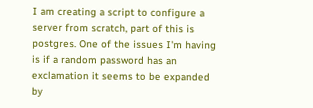I am creating a script to configure a server from scratch, part of this is postgres. One of the issues I'm having is if a random password has an exclamation it seems to be expanded by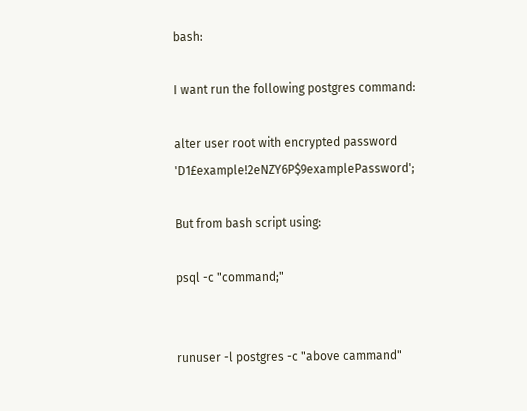bash:

I want run the following postgres command:

alter user root with encrypted password 'D1£example!2eNZY6P$9examplePassword';

But from bash script using:

psql -c "command;"


runuser -l postgres -c "above cammand"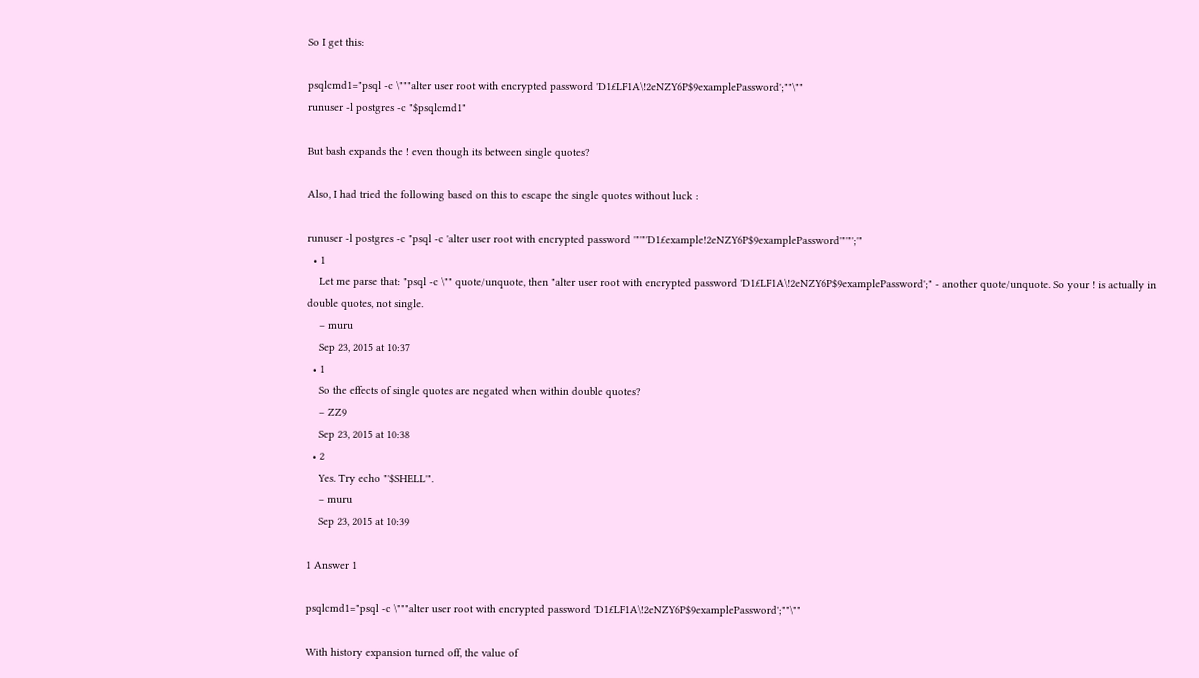So I get this:

psqlcmd1="psql -c \"""alter user root with encrypted password 'D1£LF1A\!2eNZY6P$9examplePassword';""\""
runuser -l postgres -c "$psqlcmd1"

But bash expands the ! even though its between single quotes?

Also, I had tried the following based on this to escape the single quotes without luck :

runuser -l postgres -c "psql -c 'alter user root with encrypted password '"'"'D1£example!2eNZY6P$9examplePassword'"'"';'"
  • 1
    Let me parse that: "psql -c \"" quote/unquote, then "alter user root with encrypted password 'D1£LF1A\!2eNZY6P$9examplePassword';" - another quote/unquote. So your ! is actually in double quotes, not single.
    – muru
    Sep 23, 2015 at 10:37
  • 1
    So the effects of single quotes are negated when within double quotes?
    – ZZ9
    Sep 23, 2015 at 10:38
  • 2
    Yes. Try echo "'$SHELL'".
    – muru
    Sep 23, 2015 at 10:39

1 Answer 1

psqlcmd1="psql -c \"""alter user root with encrypted password 'D1£LF1A\!2eNZY6P$9examplePassword';""\""

With history expansion turned off, the value of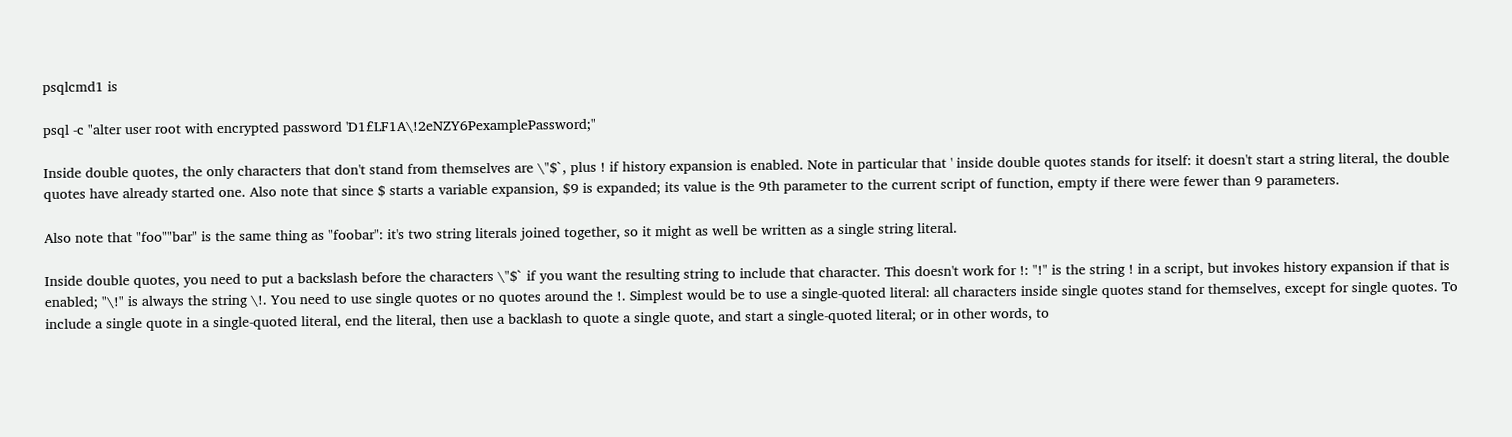psqlcmd1 is

psql -c "alter user root with encrypted password 'D1£LF1A\!2eNZY6PexamplePassword;"

Inside double quotes, the only characters that don't stand from themselves are \"$`, plus ! if history expansion is enabled. Note in particular that ' inside double quotes stands for itself: it doesn't start a string literal, the double quotes have already started one. Also note that since $ starts a variable expansion, $9 is expanded; its value is the 9th parameter to the current script of function, empty if there were fewer than 9 parameters.

Also note that "foo""bar" is the same thing as "foobar": it's two string literals joined together, so it might as well be written as a single string literal.

Inside double quotes, you need to put a backslash before the characters \"$` if you want the resulting string to include that character. This doesn't work for !: "!" is the string ! in a script, but invokes history expansion if that is enabled; "\!" is always the string \!. You need to use single quotes or no quotes around the !. Simplest would be to use a single-quoted literal: all characters inside single quotes stand for themselves, except for single quotes. To include a single quote in a single-quoted literal, end the literal, then use a backlash to quote a single quote, and start a single-quoted literal; or in other words, to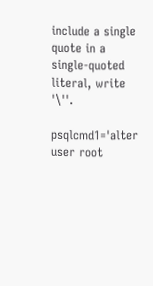include a single quote in a single-quoted literal, write '\''.

psqlcmd1='alter user root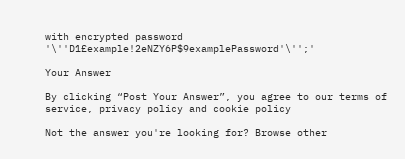with encrypted password '\''D1£example!2eNZY6P$9examplePassword'\'';'

Your Answer

By clicking “Post Your Answer”, you agree to our terms of service, privacy policy and cookie policy

Not the answer you're looking for? Browse other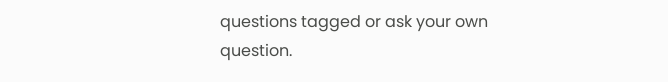questions tagged or ask your own question.